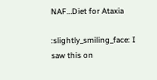NAF…Diet for Ataxia

:slightly_smiling_face: I saw this on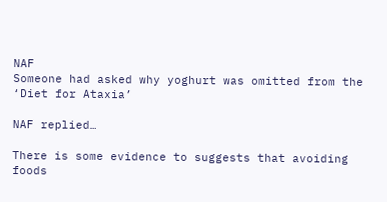NAF
Someone had asked why yoghurt was omitted from the ‘Diet for Ataxia’

NAF replied…

There is some evidence to suggests that avoiding foods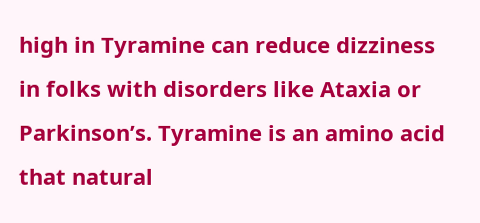high in Tyramine can reduce dizziness in folks with disorders like Ataxia or Parkinson’s. Tyramine is an amino acid that natural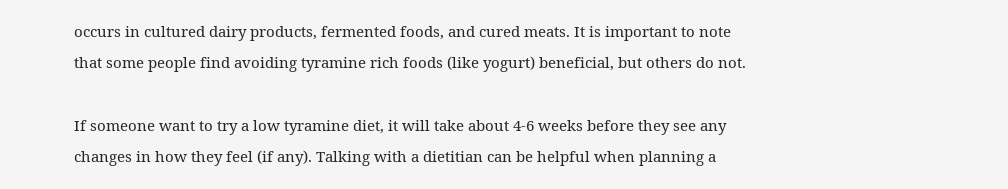occurs in cultured dairy products, fermented foods, and cured meats. It is important to note that some people find avoiding tyramine rich foods (like yogurt) beneficial, but others do not.

If someone want to try a low tyramine diet, it will take about 4-6 weeks before they see any changes in how they feel (if any). Talking with a dietitian can be helpful when planning a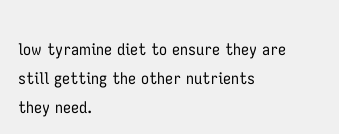low tyramine diet to ensure they are still getting the other nutrients they need.